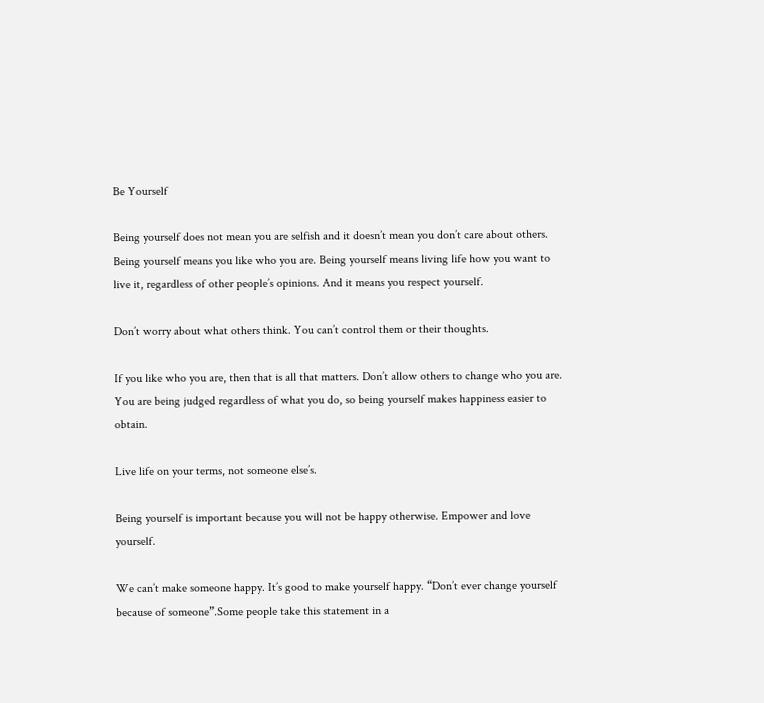Be Yourself

Being yourself does not mean you are selfish and it doesn’t mean you don’t care about others. Being yourself means you like who you are. Being yourself means living life how you want to live it, regardless of other people’s opinions. And it means you respect yourself.

Don’t worry about what others think. You can’t control them or their thoughts.

If you like who you are, then that is all that matters. Don’t allow others to change who you are. You are being judged regardless of what you do, so being yourself makes happiness easier to obtain.

Live life on your terms, not someone else’s.

Being yourself is important because you will not be happy otherwise. Empower and love yourself.

We can’t make someone happy. It’s good to make yourself happy. “Don’t ever change yourself because of someone”.Some people take this statement in a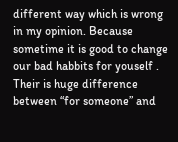different way which is wrong in my opinion. Because sometime it is good to change our bad habbits for youself . Their is huge difference between “for someone” and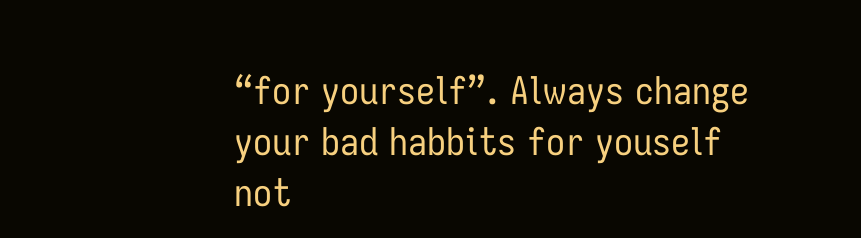“for yourself”. Always change your bad habbits for youself not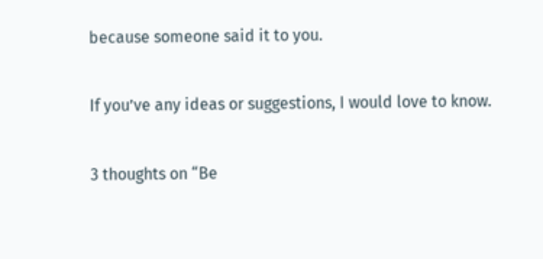because someone said it to you.

If you’ve any ideas or suggestions, I would love to know.

3 thoughts on “Be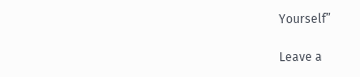Yourself”

Leave a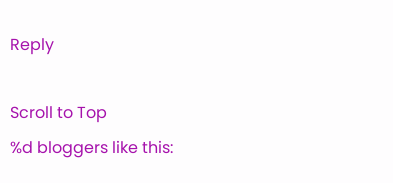Reply

Scroll to Top
%d bloggers like this: